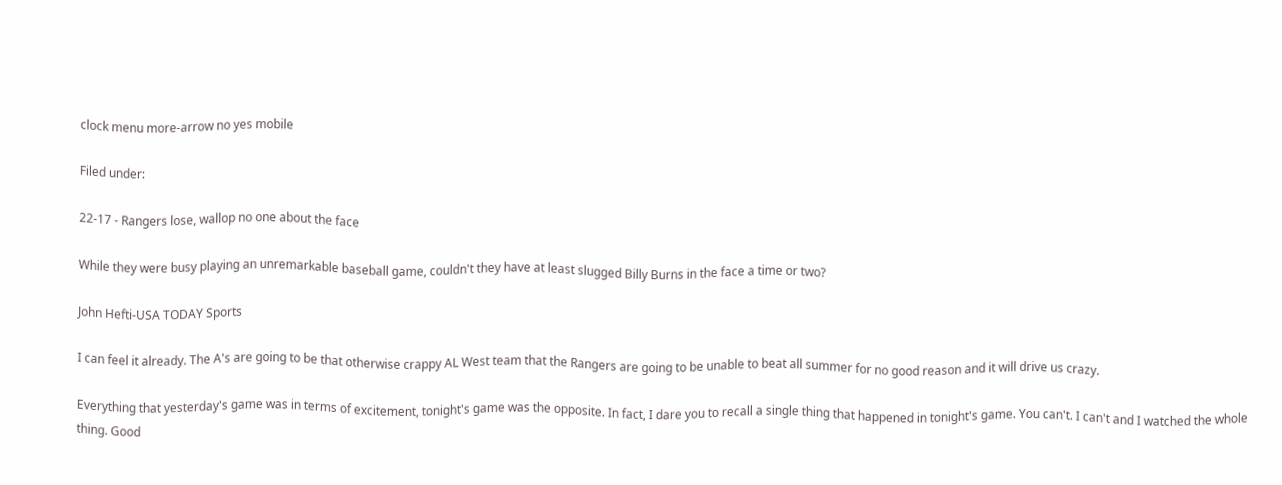clock menu more-arrow no yes mobile

Filed under:

22-17 - Rangers lose, wallop no one about the face

While they were busy playing an unremarkable baseball game, couldn't they have at least slugged Billy Burns in the face a time or two?

John Hefti-USA TODAY Sports

I can feel it already. The A's are going to be that otherwise crappy AL West team that the Rangers are going to be unable to beat all summer for no good reason and it will drive us crazy.

Everything that yesterday's game was in terms of excitement, tonight's game was the opposite. In fact, I dare you to recall a single thing that happened in tonight's game. You can't. I can't and I watched the whole thing. Good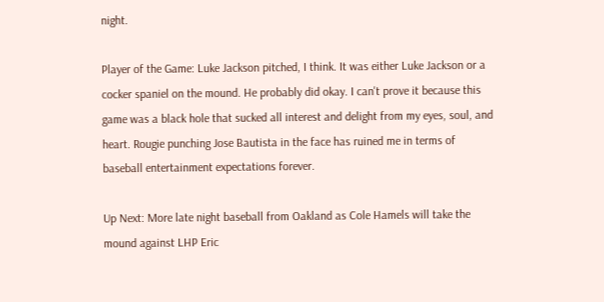night.

Player of the Game: Luke Jackson pitched, I think. It was either Luke Jackson or a cocker spaniel on the mound. He probably did okay. I can't prove it because this game was a black hole that sucked all interest and delight from my eyes, soul, and heart. Rougie punching Jose Bautista in the face has ruined me in terms of baseball entertainment expectations forever.

Up Next: More late night baseball from Oakland as Cole Hamels will take the mound against LHP Eric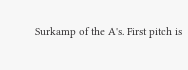Surkamp of the A's. First pitch is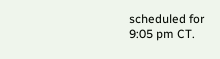scheduled for 9:05 pm CT.